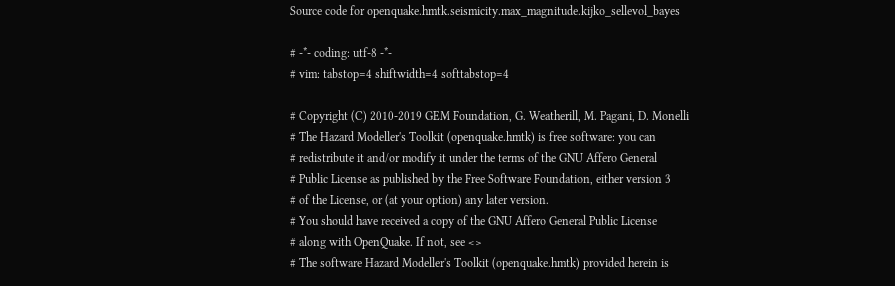Source code for openquake.hmtk.seismicity.max_magnitude.kijko_sellevol_bayes

# -*- coding: utf-8 -*-
# vim: tabstop=4 shiftwidth=4 softtabstop=4

# Copyright (C) 2010-2019 GEM Foundation, G. Weatherill, M. Pagani, D. Monelli
# The Hazard Modeller's Toolkit (openquake.hmtk) is free software: you can
# redistribute it and/or modify it under the terms of the GNU Affero General
# Public License as published by the Free Software Foundation, either version 3
# of the License, or (at your option) any later version.
# You should have received a copy of the GNU Affero General Public License
# along with OpenQuake. If not, see <>
# The software Hazard Modeller's Toolkit (openquake.hmtk) provided herein is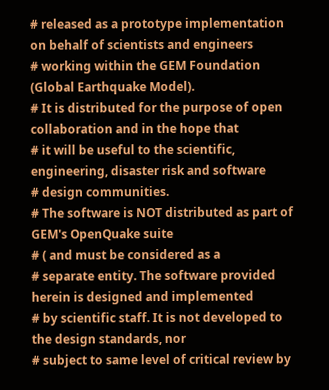# released as a prototype implementation on behalf of scientists and engineers
# working within the GEM Foundation (Global Earthquake Model).
# It is distributed for the purpose of open collaboration and in the hope that
# it will be useful to the scientific, engineering, disaster risk and software
# design communities.
# The software is NOT distributed as part of GEM's OpenQuake suite
# ( and must be considered as a
# separate entity. The software provided herein is designed and implemented
# by scientific staff. It is not developed to the design standards, nor
# subject to same level of critical review by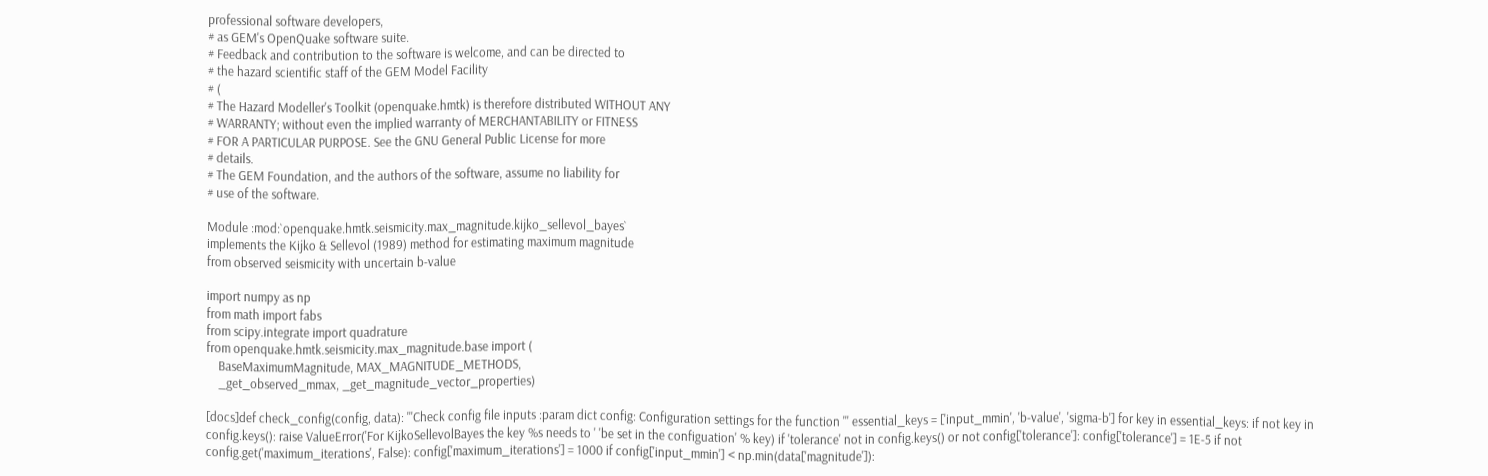professional software developers,
# as GEM's OpenQuake software suite.
# Feedback and contribution to the software is welcome, and can be directed to
# the hazard scientific staff of the GEM Model Facility
# (
# The Hazard Modeller's Toolkit (openquake.hmtk) is therefore distributed WITHOUT ANY
# WARRANTY; without even the implied warranty of MERCHANTABILITY or FITNESS
# FOR A PARTICULAR PURPOSE. See the GNU General Public License for more
# details.
# The GEM Foundation, and the authors of the software, assume no liability for
# use of the software.

Module :mod:`openquake.hmtk.seismicity.max_magnitude.kijko_sellevol_bayes`
implements the Kijko & Sellevol (1989) method for estimating maximum magnitude
from observed seismicity with uncertain b-value

import numpy as np
from math import fabs
from scipy.integrate import quadrature
from openquake.hmtk.seismicity.max_magnitude.base import (
    BaseMaximumMagnitude, MAX_MAGNITUDE_METHODS,
    _get_observed_mmax, _get_magnitude_vector_properties)

[docs]def check_config(config, data): '''Check config file inputs :param dict config: Configuration settings for the function ''' essential_keys = ['input_mmin', 'b-value', 'sigma-b'] for key in essential_keys: if not key in config.keys(): raise ValueError('For KijkoSellevolBayes the key %s needs to ' 'be set in the configuation' % key) if 'tolerance' not in config.keys() or not config['tolerance']: config['tolerance'] = 1E-5 if not config.get('maximum_iterations', False): config['maximum_iterations'] = 1000 if config['input_mmin'] < np.min(data['magnitude']):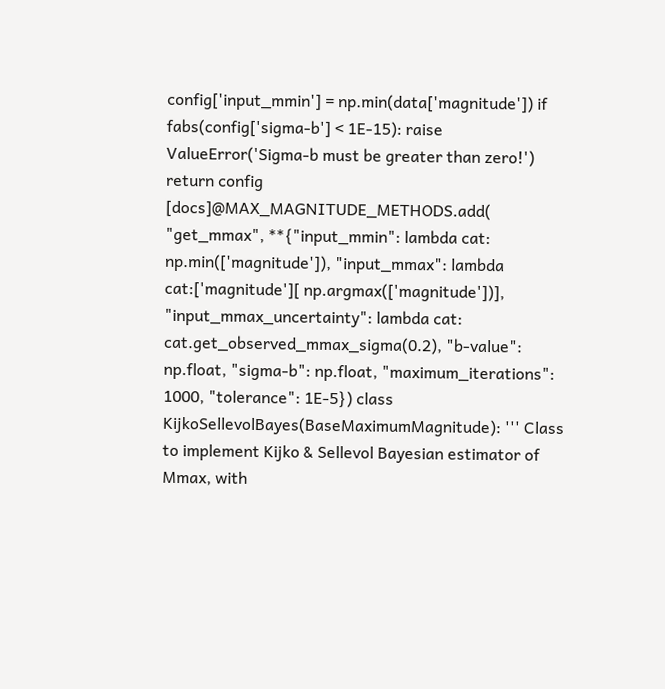config['input_mmin'] = np.min(data['magnitude']) if fabs(config['sigma-b'] < 1E-15): raise ValueError('Sigma-b must be greater than zero!') return config
[docs]@MAX_MAGNITUDE_METHODS.add( "get_mmax", **{"input_mmin": lambda cat: np.min(['magnitude']), "input_mmax": lambda cat:['magnitude'][ np.argmax(['magnitude'])], "input_mmax_uncertainty": lambda cat: cat.get_observed_mmax_sigma(0.2), "b-value": np.float, "sigma-b": np.float, "maximum_iterations": 1000, "tolerance": 1E-5}) class KijkoSellevolBayes(BaseMaximumMagnitude): ''' Class to implement Kijko & Sellevol Bayesian estimator of Mmax, with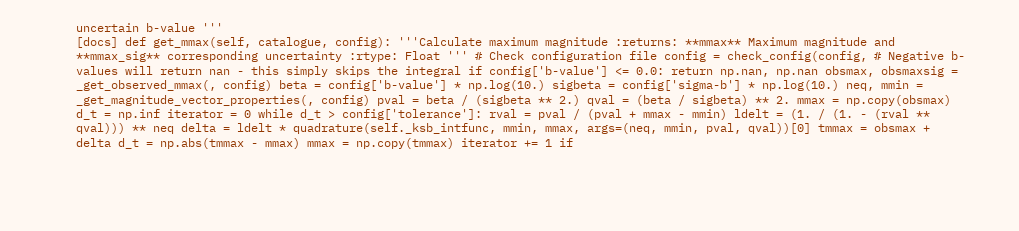uncertain b-value '''
[docs] def get_mmax(self, catalogue, config): '''Calculate maximum magnitude :returns: **mmax** Maximum magnitude and **mmax_sig** corresponding uncertainty :rtype: Float ''' # Check configuration file config = check_config(config, # Negative b-values will return nan - this simply skips the integral if config['b-value'] <= 0.0: return np.nan, np.nan obsmax, obsmaxsig = _get_observed_mmax(, config) beta = config['b-value'] * np.log(10.) sigbeta = config['sigma-b'] * np.log(10.) neq, mmin = _get_magnitude_vector_properties(, config) pval = beta / (sigbeta ** 2.) qval = (beta / sigbeta) ** 2. mmax = np.copy(obsmax) d_t = np.inf iterator = 0 while d_t > config['tolerance']: rval = pval / (pval + mmax - mmin) ldelt = (1. / (1. - (rval ** qval))) ** neq delta = ldelt * quadrature(self._ksb_intfunc, mmin, mmax, args=(neq, mmin, pval, qval))[0] tmmax = obsmax + delta d_t = np.abs(tmmax - mmax) mmax = np.copy(tmmax) iterator += 1 if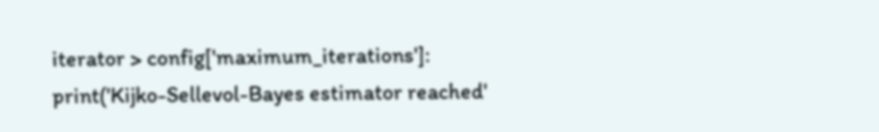iterator > config['maximum_iterations']: print('Kijko-Sellevol-Bayes estimator reached'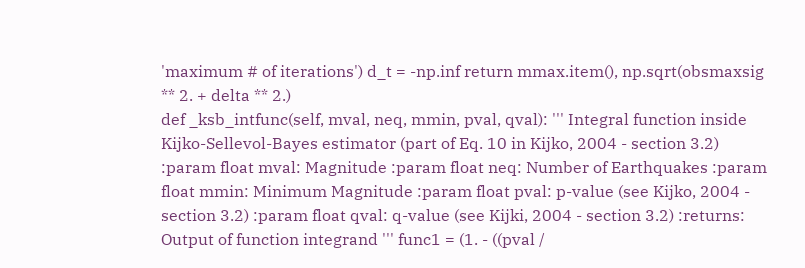'maximum # of iterations') d_t = -np.inf return mmax.item(), np.sqrt(obsmaxsig ** 2. + delta ** 2.)
def _ksb_intfunc(self, mval, neq, mmin, pval, qval): ''' Integral function inside Kijko-Sellevol-Bayes estimator (part of Eq. 10 in Kijko, 2004 - section 3.2) :param float mval: Magnitude :param float neq: Number of Earthquakes :param float mmin: Minimum Magnitude :param float pval: p-value (see Kijko, 2004 - section 3.2) :param float qval: q-value (see Kijki, 2004 - section 3.2) :returns: Output of function integrand ''' func1 = (1. - ((pval /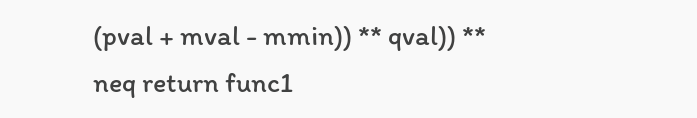(pval + mval - mmin)) ** qval)) ** neq return func1